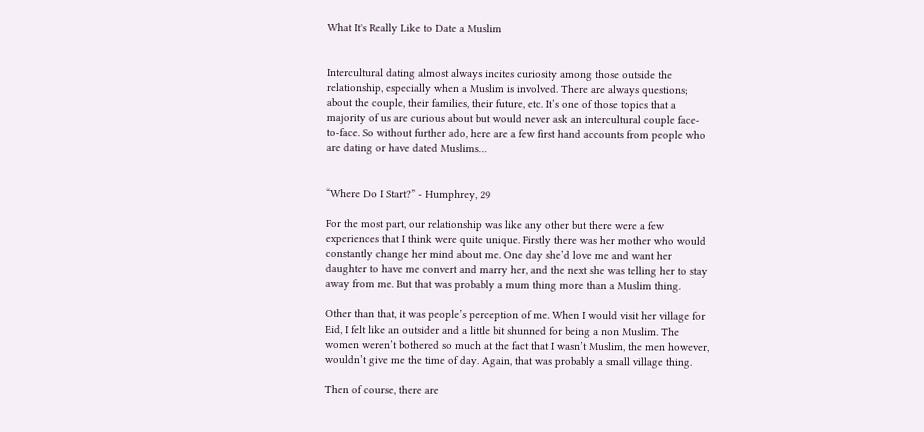What It's Really Like to Date a Muslim


Intercultural dating almost always incites curiosity among those outside the relationship, especially when a Muslim is involved. There are always questions; about the couple, their families, their future, etc. It’s one of those topics that a majority of us are curious about but would never ask an intercultural couple face-to-face. So without further ado, here are a few first hand accounts from people who are dating or have dated Muslims…


“Where Do I Start?” - Humphrey, 29

For the most part, our relationship was like any other but there were a few experiences that I think were quite unique. Firstly there was her mother who would constantly change her mind about me. One day she’d love me and want her daughter to have me convert and marry her, and the next she was telling her to stay away from me. But that was probably a mum thing more than a Muslim thing.

Other than that, it was people’s perception of me. When I would visit her village for Eid, I felt like an outsider and a little bit shunned for being a non Muslim. The women weren’t bothered so much at the fact that I wasn’t Muslim, the men however, wouldn’t give me the time of day. Again, that was probably a small village thing.

Then of course, there are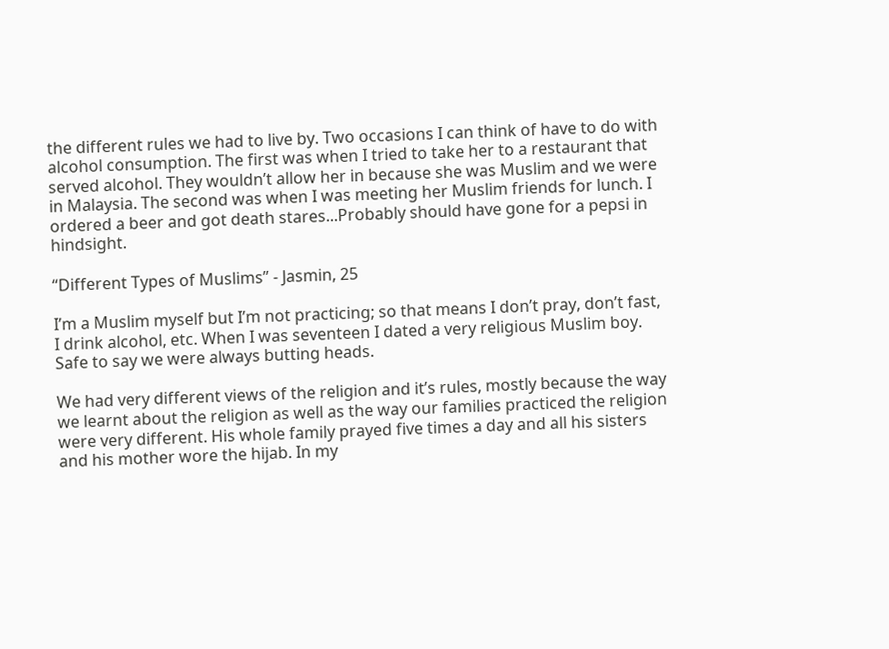the different rules we had to live by. Two occasions I can think of have to do with alcohol consumption. The first was when I tried to take her to a restaurant that served alcohol. They wouldn’t allow her in because she was Muslim and we were in Malaysia. The second was when I was meeting her Muslim friends for lunch. I ordered a beer and got death stares...Probably should have gone for a pepsi in hindsight.

“Different Types of Muslims” - Jasmin, 25

I’m a Muslim myself but I’m not practicing; so that means I don’t pray, don’t fast, I drink alcohol, etc. When I was seventeen I dated a very religious Muslim boy. Safe to say we were always butting heads.

We had very different views of the religion and it’s rules, mostly because the way we learnt about the religion as well as the way our families practiced the religion were very different. His whole family prayed five times a day and all his sisters and his mother wore the hijab. In my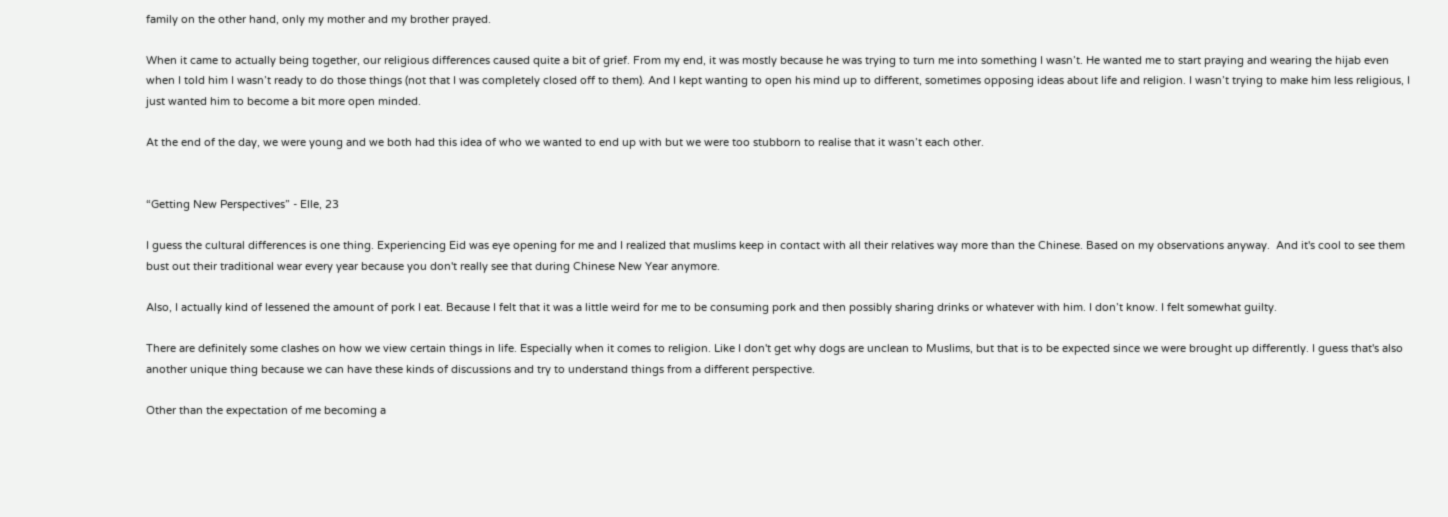family on the other hand, only my mother and my brother prayed.

When it came to actually being together, our religious differences caused quite a bit of grief. From my end, it was mostly because he was trying to turn me into something I wasn’t. He wanted me to start praying and wearing the hijab even when I told him I wasn’t ready to do those things (not that I was completely closed off to them). And I kept wanting to open his mind up to different, sometimes opposing ideas about life and religion. I wasn’t trying to make him less religious, I just wanted him to become a bit more open minded.

At the end of the day, we were young and we both had this idea of who we wanted to end up with but we were too stubborn to realise that it wasn’t each other.


“Getting New Perspectives” - Elle, 23

I guess the cultural differences is one thing. Experiencing Eid was eye opening for me and I realized that muslims keep in contact with all their relatives way more than the Chinese. Based on my observations anyway.  And it's cool to see them bust out their traditional wear every year because you don't really see that during Chinese New Year anymore.

Also, I actually kind of lessened the amount of pork I eat. Because I felt that it was a little weird for me to be consuming pork and then possibly sharing drinks or whatever with him. I don’t know. I felt somewhat guilty.

There are definitely some clashes on how we view certain things in life. Especially when it comes to religion. Like I don't get why dogs are unclean to Muslims, but that is to be expected since we were brought up differently. I guess that's also another unique thing because we can have these kinds of discussions and try to understand things from a different perspective.

Other than the expectation of me becoming a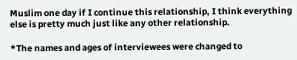Muslim one day if I continue this relationship, I think everything else is pretty much just like any other relationship.

*The names and ages of interviewees were changed to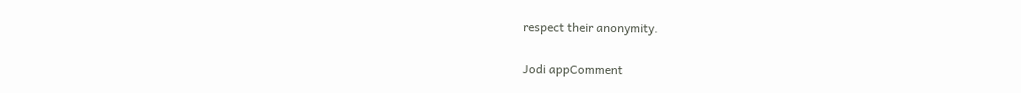respect their anonymity.

Jodi appComment